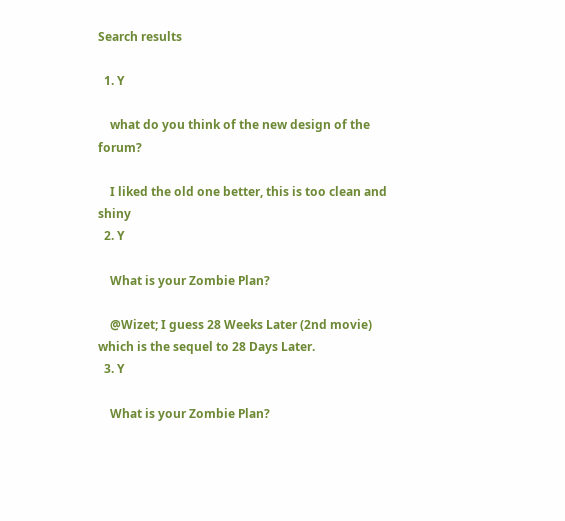Search results

  1. Y

    what do you think of the new design of the forum?

    I liked the old one better, this is too clean and shiny
  2. Y

    What is your Zombie Plan?

    @Wizet; I guess 28 Weeks Later (2nd movie) which is the sequel to 28 Days Later.
  3. Y

    What is your Zombie Plan?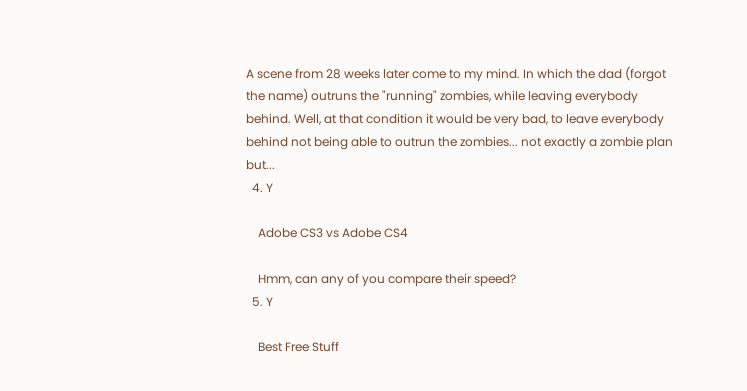A scene from 28 weeks later come to my mind. In which the dad (forgot the name) outruns the "running" zombies, while leaving everybody behind. Well, at that condition it would be very bad, to leave everybody behind not being able to outrun the zombies... not exactly a zombie plan but...
  4. Y

    Adobe CS3 vs Adobe CS4

    Hmm, can any of you compare their speed?
  5. Y

    Best Free Stuff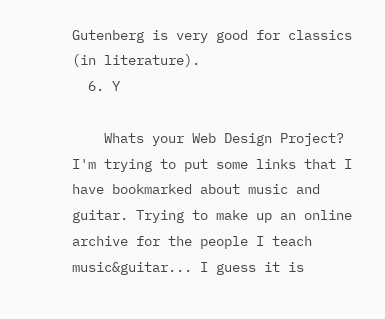Gutenberg is very good for classics (in literature).
  6. Y

    Whats your Web Design Project? I'm trying to put some links that I have bookmarked about music and guitar. Trying to make up an online archive for the people I teach music&guitar... I guess it is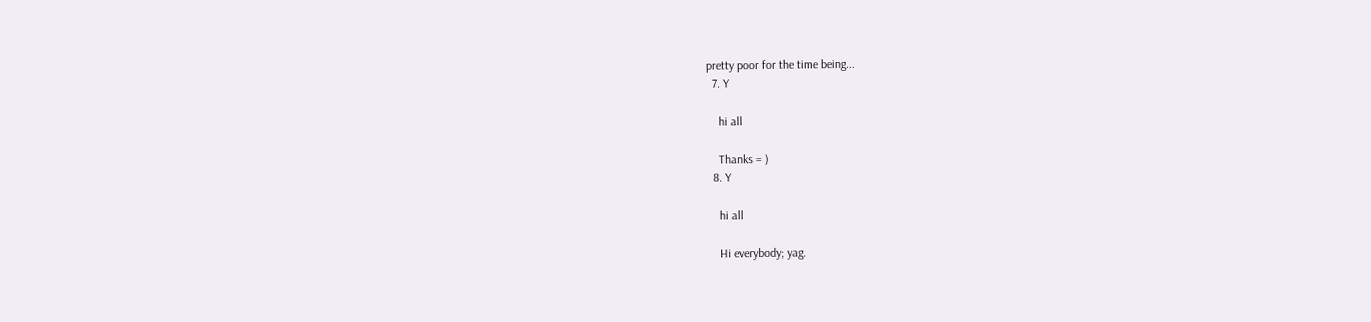pretty poor for the time being...
  7. Y

    hi all

    Thanks = )
  8. Y

    hi all

    Hi everybody; yag.